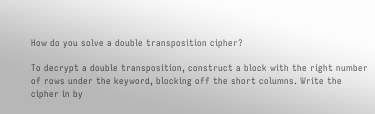How do you solve a double transposition cipher?

To decrypt a double transposition, construct a block with the right number of rows under the keyword, blocking off the short columns. Write the cipher in by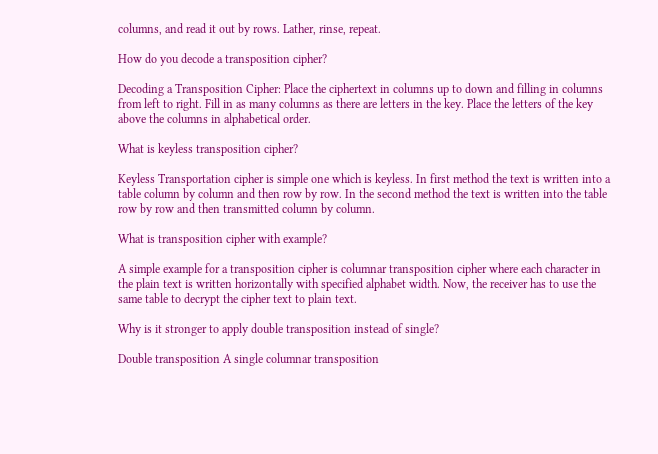columns, and read it out by rows. Lather, rinse, repeat.

How do you decode a transposition cipher?

Decoding a Transposition Cipher: Place the ciphertext in columns up to down and filling in columns from left to right. Fill in as many columns as there are letters in the key. Place the letters of the key above the columns in alphabetical order.

What is keyless transposition cipher?

Keyless Transportation cipher is simple one which is keyless. In first method the text is written into a table column by column and then row by row. In the second method the text is written into the table row by row and then transmitted column by column.

What is transposition cipher with example?

A simple example for a transposition cipher is columnar transposition cipher where each character in the plain text is written horizontally with specified alphabet width. Now, the receiver has to use the same table to decrypt the cipher text to plain text.

Why is it stronger to apply double transposition instead of single?

Double transposition A single columnar transposition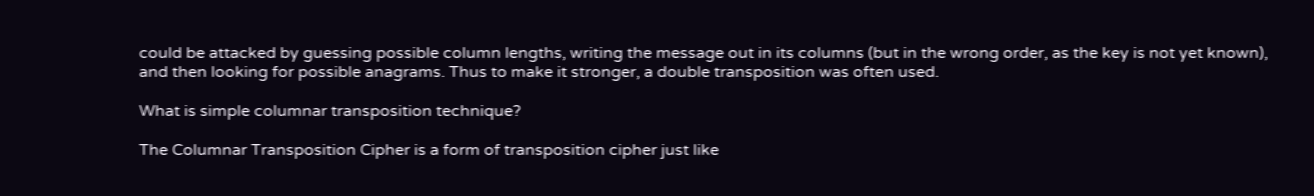could be attacked by guessing possible column lengths, writing the message out in its columns (but in the wrong order, as the key is not yet known), and then looking for possible anagrams. Thus to make it stronger, a double transposition was often used.

What is simple columnar transposition technique?

The Columnar Transposition Cipher is a form of transposition cipher just like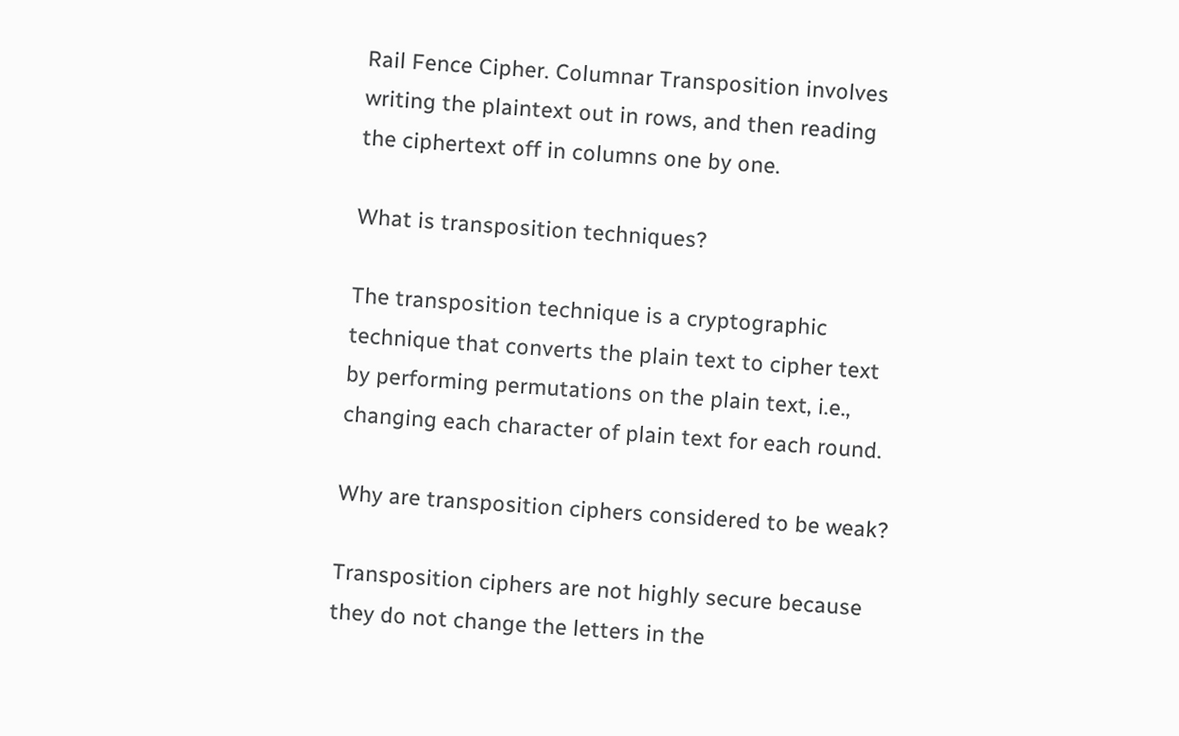Rail Fence Cipher. Columnar Transposition involves writing the plaintext out in rows, and then reading the ciphertext off in columns one by one.

What is transposition techniques?

The transposition technique is a cryptographic technique that converts the plain text to cipher text by performing permutations on the plain text, i.e., changing each character of plain text for each round.

Why are transposition ciphers considered to be weak?

Transposition ciphers are not highly secure because they do not change the letters in the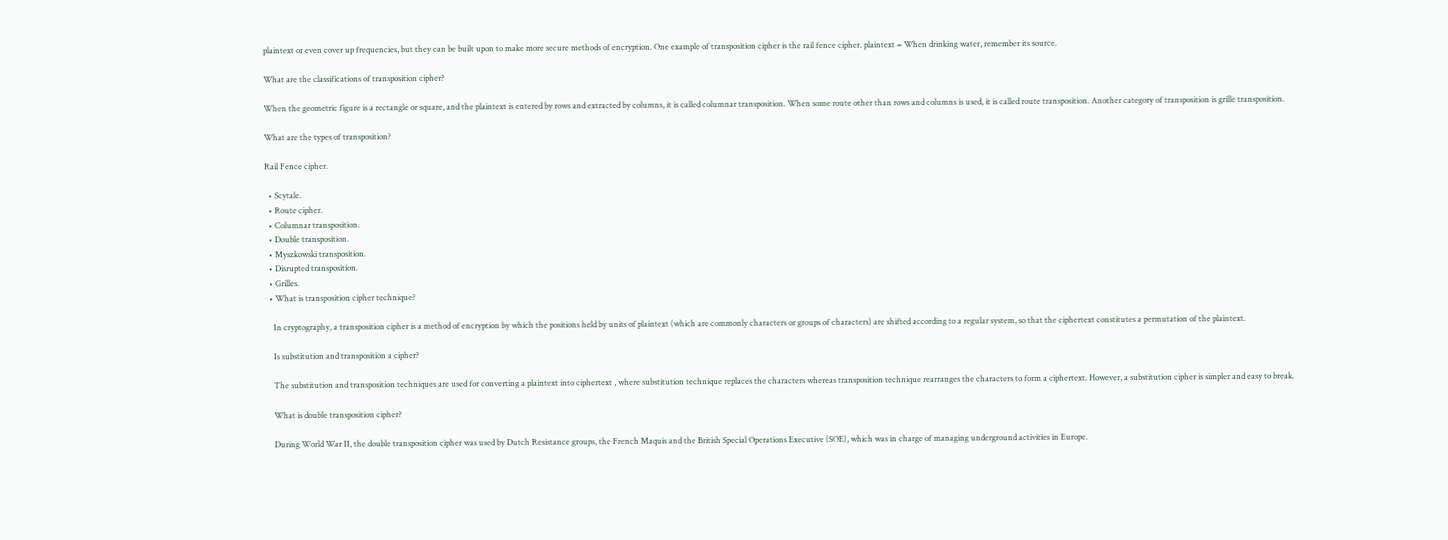plaintext or even cover up frequencies, but they can be built upon to make more secure methods of encryption. One example of transposition cipher is the rail fence cipher. plaintext = When drinking water, remember its source.

What are the classifications of transposition cipher?

When the geometric figure is a rectangle or square, and the plaintext is entered by rows and extracted by columns, it is called columnar transposition. When some route other than rows and columns is used, it is called route transposition. Another category of transposition is grille transposition.

What are the types of transposition?

Rail Fence cipher.

  • Scytale.
  • Route cipher.
  • Columnar transposition.
  • Double transposition.
  • Myszkowski transposition.
  • Disrupted transposition.
  • Grilles.
  • What is transposition cipher technique?

    In cryptography, a transposition cipher is a method of encryption by which the positions held by units of plaintext (which are commonly characters or groups of characters) are shifted according to a regular system, so that the ciphertext constitutes a permutation of the plaintext.

    Is substitution and transposition a cipher?

    The substitution and transposition techniques are used for converting a plaintext into ciphertext , where substitution technique replaces the characters whereas transposition technique rearranges the characters to form a ciphertext. However, a substitution cipher is simpler and easy to break.

    What is double transposition cipher?

    During World War II, the double transposition cipher was used by Dutch Resistance groups, the French Maquis and the British Special Operations Executive (SOE), which was in charge of managing underground activities in Europe.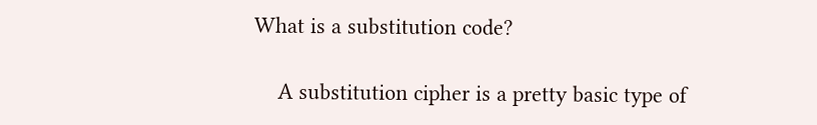What is a substitution code?

    A substitution cipher is a pretty basic type of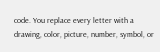code. You replace every letter with a drawing, color, picture, number, symbol, or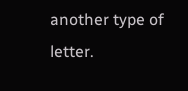another type of letter.